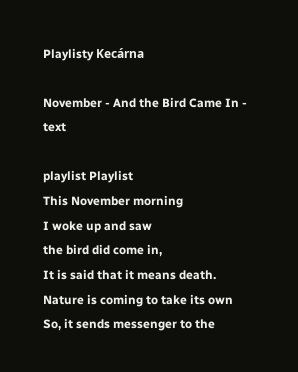Playlisty Kecárna

November - And the Bird Came In - text

playlist Playlist
This November morning
I woke up and saw
the bird did come in,
It is said that it means death.
Nature is coming to take its own
So, it sends messenger to the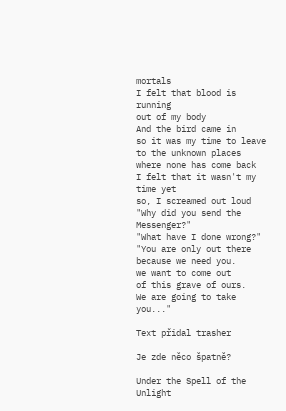mortals
I felt that blood is running
out of my body
And the bird came in
so it was my time to leave
to the unknown places
where none has come back
I felt that it wasn't my time yet
so, I screamed out loud
"Why did you send the Messenger?"
"What have I done wrong?"
"You are only out there
because we need you.
we want to come out
of this grave of ours.
We are going to take you..."

Text přidal trasher

Je zde něco špatně?

Under the Spell of the Unlight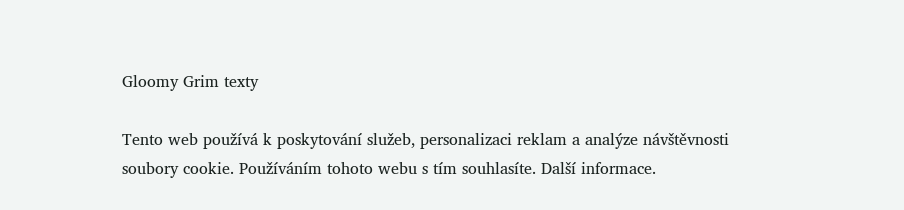Gloomy Grim texty

Tento web používá k poskytování služeb, personalizaci reklam a analýze návštěvnosti soubory cookie. Používáním tohoto webu s tím souhlasíte. Další informace.